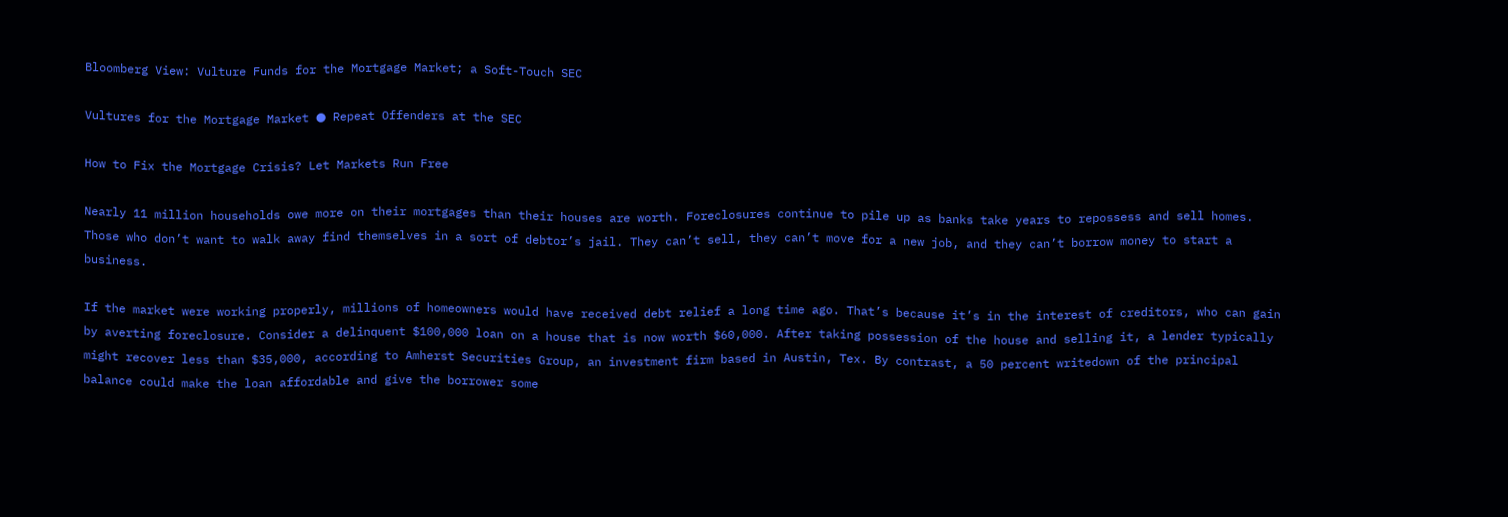Bloomberg View: Vulture Funds for the Mortgage Market; a Soft-Touch SEC

Vultures for the Mortgage Market ● Repeat Offenders at the SEC

How to Fix the Mortgage Crisis? Let Markets Run Free

Nearly 11 million households owe more on their mortgages than their houses are worth. Foreclosures continue to pile up as banks take years to repossess and sell homes. Those who don’t want to walk away find themselves in a sort of debtor’s jail. They can’t sell, they can’t move for a new job, and they can’t borrow money to start a business.

If the market were working properly, millions of homeowners would have received debt relief a long time ago. That’s because it’s in the interest of creditors, who can gain by averting foreclosure. Consider a delinquent $100,000 loan on a house that is now worth $60,000. After taking possession of the house and selling it, a lender typically might recover less than $35,000, according to Amherst Securities Group, an investment firm based in Austin, Tex. By contrast, a 50 percent writedown of the principal balance could make the loan affordable and give the borrower some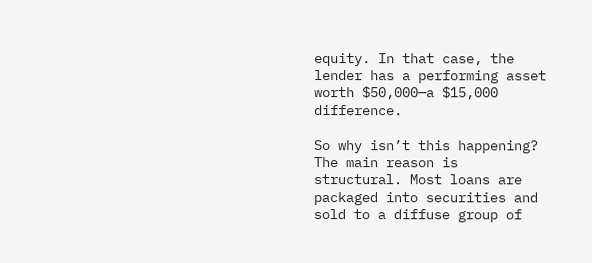equity. In that case, the lender has a performing asset worth $50,000—a $15,000 difference.

So why isn’t this happening? The main reason is structural. Most loans are packaged into securities and sold to a diffuse group of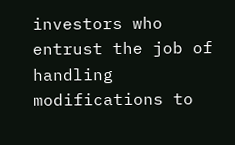investors who entrust the job of handling modifications to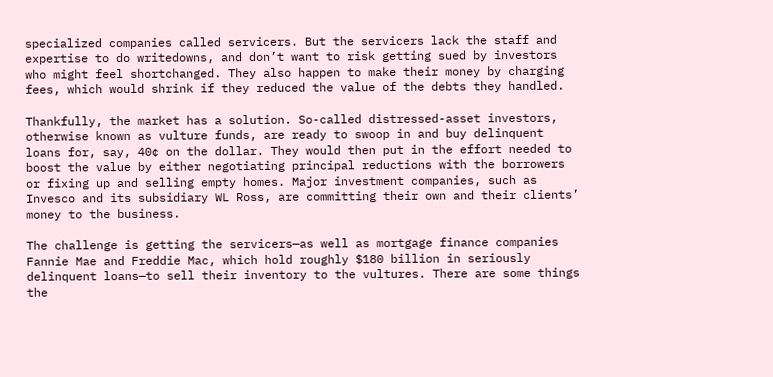specialized companies called servicers. But the servicers lack the staff and expertise to do writedowns, and don’t want to risk getting sued by investors who might feel shortchanged. They also happen to make their money by charging fees, which would shrink if they reduced the value of the debts they handled.

Thankfully, the market has a solution. So-called distressed-asset investors, otherwise known as vulture funds, are ready to swoop in and buy delinquent loans for, say, 40¢ on the dollar. They would then put in the effort needed to boost the value by either negotiating principal reductions with the borrowers or fixing up and selling empty homes. Major investment companies, such as Invesco and its subsidiary WL Ross, are committing their own and their clients’ money to the business.

The challenge is getting the servicers—as well as mortgage finance companies Fannie Mae and Freddie Mac, which hold roughly $180 billion in seriously delinquent loans—to sell their inventory to the vultures. There are some things the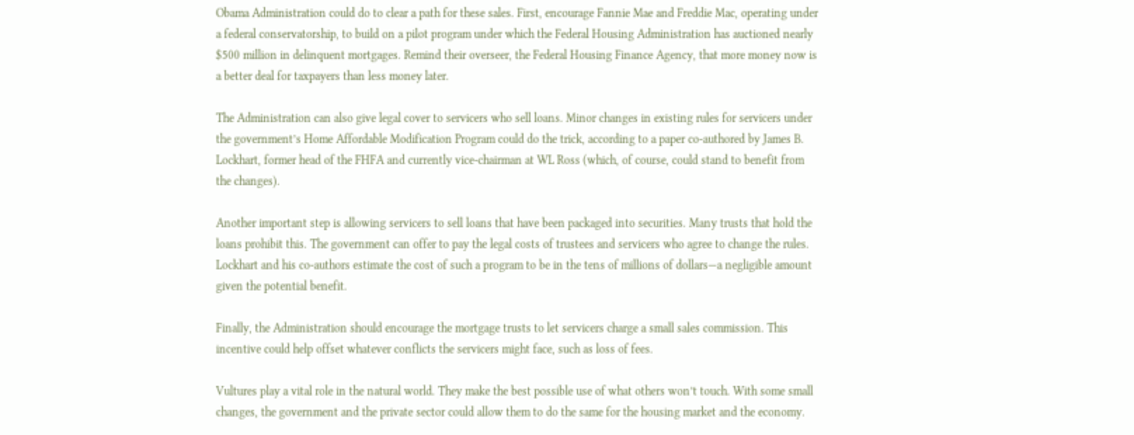Obama Administration could do to clear a path for these sales. First, encourage Fannie Mae and Freddie Mac, operating under a federal conservatorship, to build on a pilot program under which the Federal Housing Administration has auctioned nearly $500 million in delinquent mortgages. Remind their overseer, the Federal Housing Finance Agency, that more money now is a better deal for taxpayers than less money later.

The Administration can also give legal cover to servicers who sell loans. Minor changes in existing rules for servicers under the government’s Home Affordable Modification Program could do the trick, according to a paper co-authored by James B. Lockhart, former head of the FHFA and currently vice-chairman at WL Ross (which, of course, could stand to benefit from the changes).

Another important step is allowing servicers to sell loans that have been packaged into securities. Many trusts that hold the loans prohibit this. The government can offer to pay the legal costs of trustees and servicers who agree to change the rules. Lockhart and his co-authors estimate the cost of such a program to be in the tens of millions of dollars—a negligible amount given the potential benefit.

Finally, the Administration should encourage the mortgage trusts to let servicers charge a small sales commission. This incentive could help offset whatever conflicts the servicers might face, such as loss of fees.

Vultures play a vital role in the natural world. They make the best possible use of what others won’t touch. With some small changes, the government and the private sector could allow them to do the same for the housing market and the economy.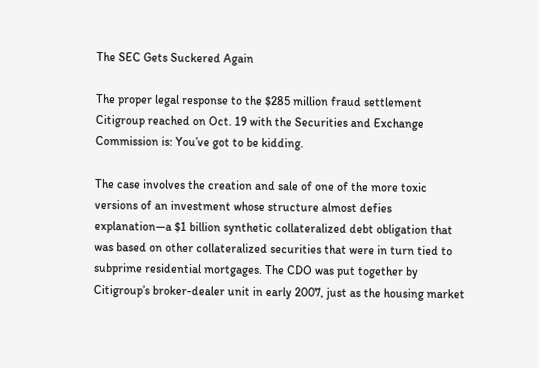The SEC Gets Suckered Again

The proper legal response to the $285 million fraud settlement Citigroup reached on Oct. 19 with the Securities and Exchange Commission is: You’ve got to be kidding.

The case involves the creation and sale of one of the more toxic versions of an investment whose structure almost defies explanation—a $1 billion synthetic collateralized debt obligation that was based on other collateralized securities that were in turn tied to subprime residential mortgages. The CDO was put together by Citigroup’s broker-dealer unit in early 2007, just as the housing market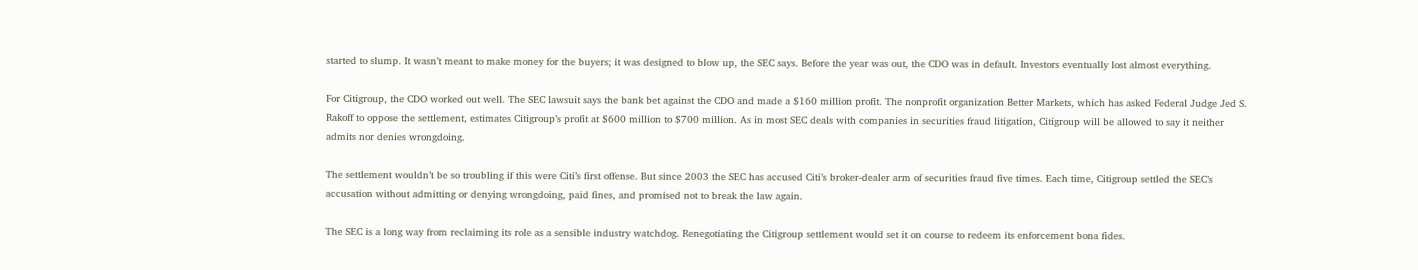started to slump. It wasn’t meant to make money for the buyers; it was designed to blow up, the SEC says. Before the year was out, the CDO was in default. Investors eventually lost almost everything.

For Citigroup, the CDO worked out well. The SEC lawsuit says the bank bet against the CDO and made a $160 million profit. The nonprofit organization Better Markets, which has asked Federal Judge Jed S. Rakoff to oppose the settlement, estimates Citigroup’s profit at $600 million to $700 million. As in most SEC deals with companies in securities fraud litigation, Citigroup will be allowed to say it neither admits nor denies wrongdoing.

The settlement wouldn’t be so troubling if this were Citi’s first offense. But since 2003 the SEC has accused Citi’s broker-dealer arm of securities fraud five times. Each time, Citigroup settled the SEC’s accusation without admitting or denying wrongdoing, paid fines, and promised not to break the law again.

The SEC is a long way from reclaiming its role as a sensible industry watchdog. Renegotiating the Citigroup settlement would set it on course to redeem its enforcement bona fides.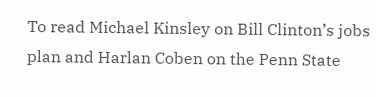To read Michael Kinsley on Bill Clinton’s jobs plan and Harlan Coben on the Penn State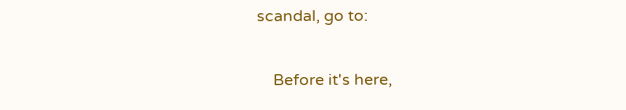scandal, go to:

    Before it's here,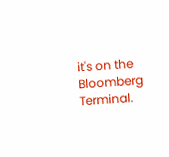it's on the Bloomberg Terminal.